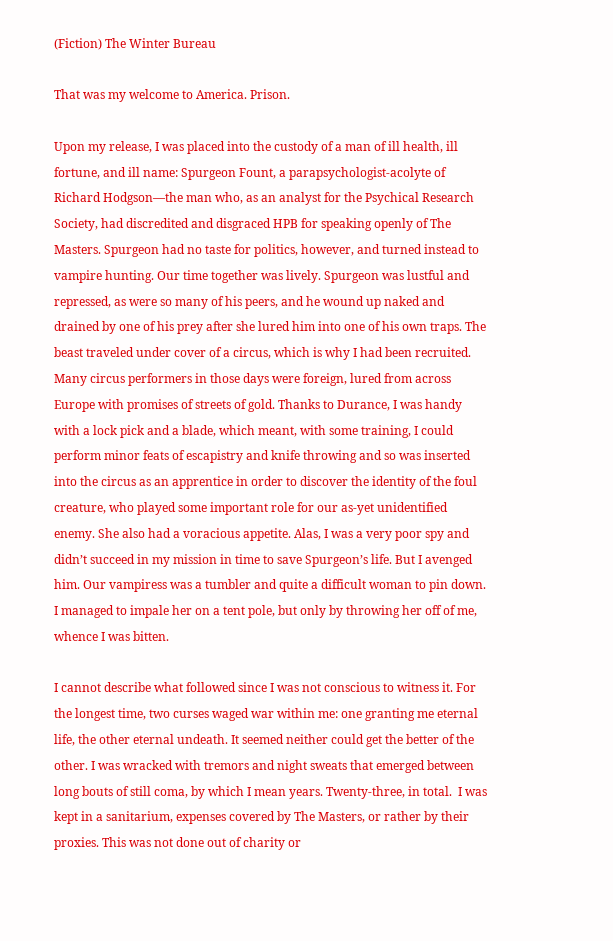(Fiction) The Winter Bureau

That was my welcome to America. Prison.

Upon my release, I was placed into the custody of a man of ill health, ill fortune, and ill name: Spurgeon Fount, a parapsychologist-acolyte of Richard Hodgson—the man who, as an analyst for the Psychical Research Society, had discredited and disgraced HPB for speaking openly of The Masters. Spurgeon had no taste for politics, however, and turned instead to vampire hunting. Our time together was lively. Spurgeon was lustful and repressed, as were so many of his peers, and he wound up naked and drained by one of his prey after she lured him into one of his own traps. The beast traveled under cover of a circus, which is why I had been recruited. Many circus performers in those days were foreign, lured from across Europe with promises of streets of gold. Thanks to Durance, I was handy with a lock pick and a blade, which meant, with some training, I could perform minor feats of escapistry and knife throwing and so was inserted into the circus as an apprentice in order to discover the identity of the foul creature, who played some important role for our as-yet unidentified enemy. She also had a voracious appetite. Alas, I was a very poor spy and didn’t succeed in my mission in time to save Spurgeon’s life. But I avenged him. Our vampiress was a tumbler and quite a difficult woman to pin down. I managed to impale her on a tent pole, but only by throwing her off of me, whence I was bitten.

I cannot describe what followed since I was not conscious to witness it. For the longest time, two curses waged war within me: one granting me eternal life, the other eternal undeath. It seemed neither could get the better of the other. I was wracked with tremors and night sweats that emerged between long bouts of still coma, by which I mean years. Twenty-three, in total.  I was kept in a sanitarium, expenses covered by The Masters, or rather by their proxies. This was not done out of charity or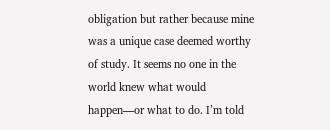obligation but rather because mine was a unique case deemed worthy of study. It seems no one in the world knew what would happen—or what to do. I’m told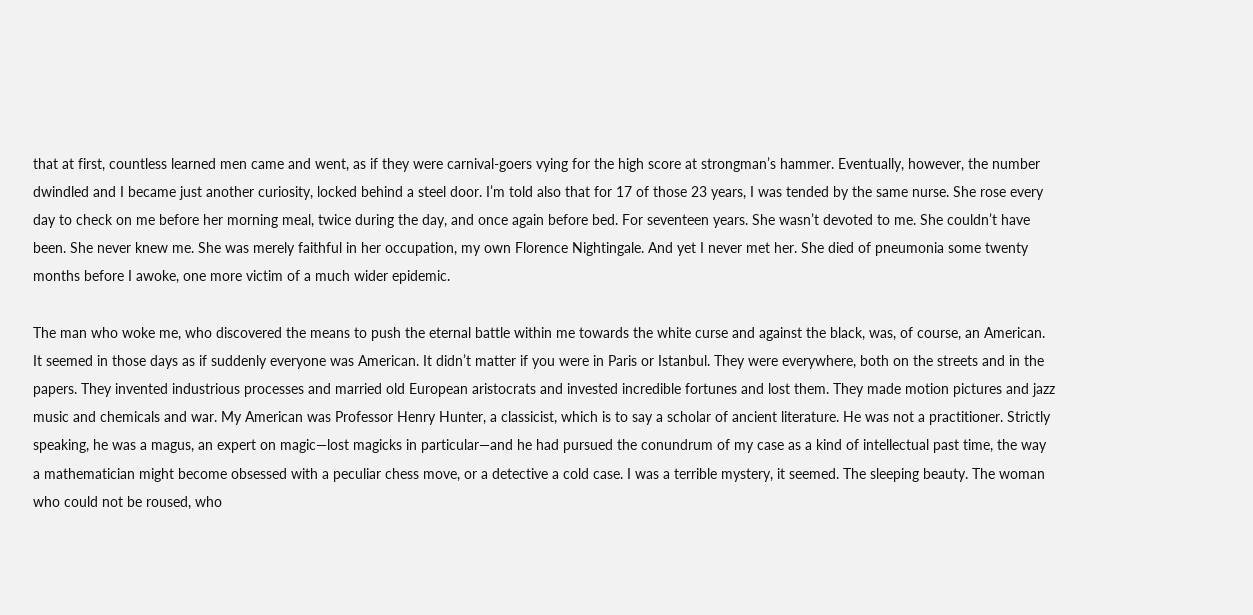that at first, countless learned men came and went, as if they were carnival-goers vying for the high score at strongman’s hammer. Eventually, however, the number dwindled and I became just another curiosity, locked behind a steel door. I’m told also that for 17 of those 23 years, I was tended by the same nurse. She rose every day to check on me before her morning meal, twice during the day, and once again before bed. For seventeen years. She wasn’t devoted to me. She couldn’t have been. She never knew me. She was merely faithful in her occupation, my own Florence Nightingale. And yet I never met her. She died of pneumonia some twenty months before I awoke, one more victim of a much wider epidemic.

The man who woke me, who discovered the means to push the eternal battle within me towards the white curse and against the black, was, of course, an American. It seemed in those days as if suddenly everyone was American. It didn’t matter if you were in Paris or Istanbul. They were everywhere, both on the streets and in the papers. They invented industrious processes and married old European aristocrats and invested incredible fortunes and lost them. They made motion pictures and jazz music and chemicals and war. My American was Professor Henry Hunter, a classicist, which is to say a scholar of ancient literature. He was not a practitioner. Strictly speaking, he was a magus, an expert on magic—lost magicks in particular—and he had pursued the conundrum of my case as a kind of intellectual past time, the way a mathematician might become obsessed with a peculiar chess move, or a detective a cold case. I was a terrible mystery, it seemed. The sleeping beauty. The woman who could not be roused, who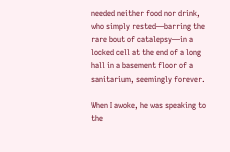needed neither food nor drink, who simply rested—barring the rare bout of catalepsy—in a locked cell at the end of a long hall in a basement floor of a sanitarium, seemingly forever.

When I awoke, he was speaking to the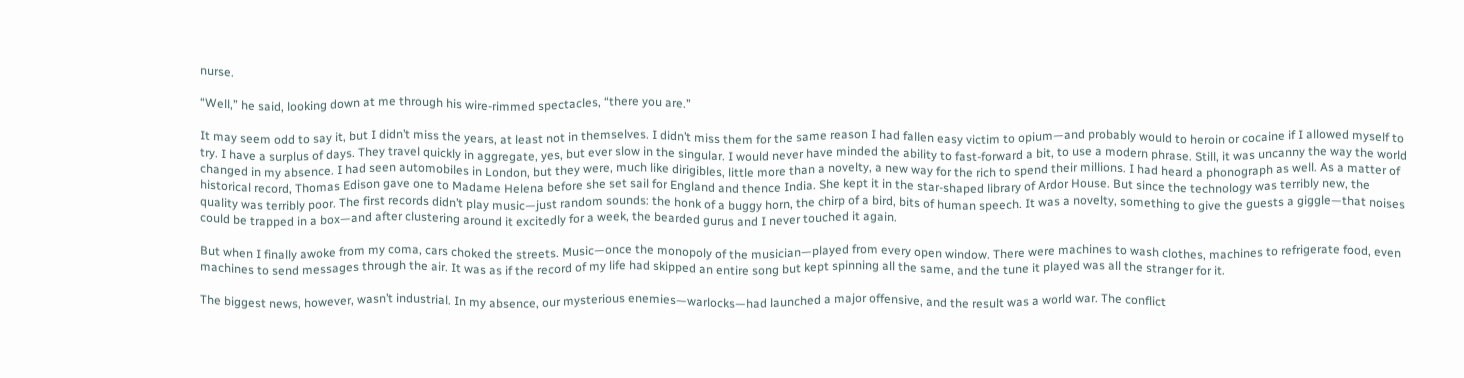nurse.

“Well,” he said, looking down at me through his wire-rimmed spectacles, “there you are.”

It may seem odd to say it, but I didn’t miss the years, at least not in themselves. I didn’t miss them for the same reason I had fallen easy victim to opium—and probably would to heroin or cocaine if I allowed myself to try. I have a surplus of days. They travel quickly in aggregate, yes, but ever slow in the singular. I would never have minded the ability to fast-forward a bit, to use a modern phrase. Still, it was uncanny the way the world changed in my absence. I had seen automobiles in London, but they were, much like dirigibles, little more than a novelty, a new way for the rich to spend their millions. I had heard a phonograph as well. As a matter of historical record, Thomas Edison gave one to Madame Helena before she set sail for England and thence India. She kept it in the star-shaped library of Ardor House. But since the technology was terribly new, the quality was terribly poor. The first records didn’t play music—just random sounds: the honk of a buggy horn, the chirp of a bird, bits of human speech. It was a novelty, something to give the guests a giggle—that noises could be trapped in a box—and after clustering around it excitedly for a week, the bearded gurus and I never touched it again.

But when I finally awoke from my coma, cars choked the streets. Music—once the monopoly of the musician—played from every open window. There were machines to wash clothes, machines to refrigerate food, even machines to send messages through the air. It was as if the record of my life had skipped an entire song but kept spinning all the same, and the tune it played was all the stranger for it.

The biggest news, however, wasn’t industrial. In my absence, our mysterious enemies—warlocks—had launched a major offensive, and the result was a world war. The conflict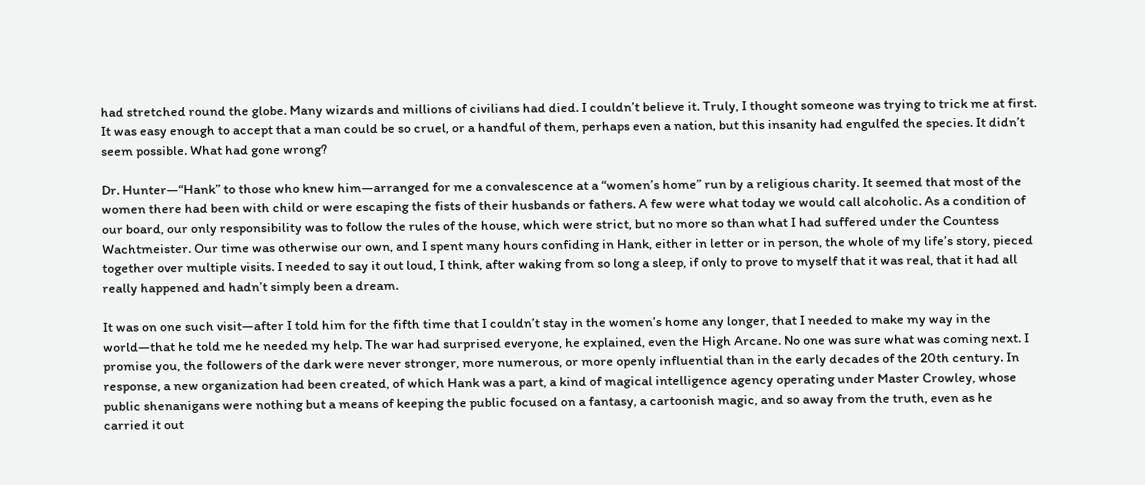had stretched round the globe. Many wizards and millions of civilians had died. I couldn’t believe it. Truly, I thought someone was trying to trick me at first. It was easy enough to accept that a man could be so cruel, or a handful of them, perhaps even a nation, but this insanity had engulfed the species. It didn’t seem possible. What had gone wrong?

Dr. Hunter—“Hank” to those who knew him—arranged for me a convalescence at a “women’s home” run by a religious charity. It seemed that most of the women there had been with child or were escaping the fists of their husbands or fathers. A few were what today we would call alcoholic. As a condition of our board, our only responsibility was to follow the rules of the house, which were strict, but no more so than what I had suffered under the Countess Wachtmeister. Our time was otherwise our own, and I spent many hours confiding in Hank, either in letter or in person, the whole of my life’s story, pieced together over multiple visits. I needed to say it out loud, I think, after waking from so long a sleep, if only to prove to myself that it was real, that it had all really happened and hadn’t simply been a dream.

It was on one such visit—after I told him for the fifth time that I couldn’t stay in the women’s home any longer, that I needed to make my way in the world—that he told me he needed my help. The war had surprised everyone, he explained, even the High Arcane. No one was sure what was coming next. I promise you, the followers of the dark were never stronger, more numerous, or more openly influential than in the early decades of the 20th century. In response, a new organization had been created, of which Hank was a part, a kind of magical intelligence agency operating under Master Crowley, whose public shenanigans were nothing but a means of keeping the public focused on a fantasy, a cartoonish magic, and so away from the truth, even as he carried it out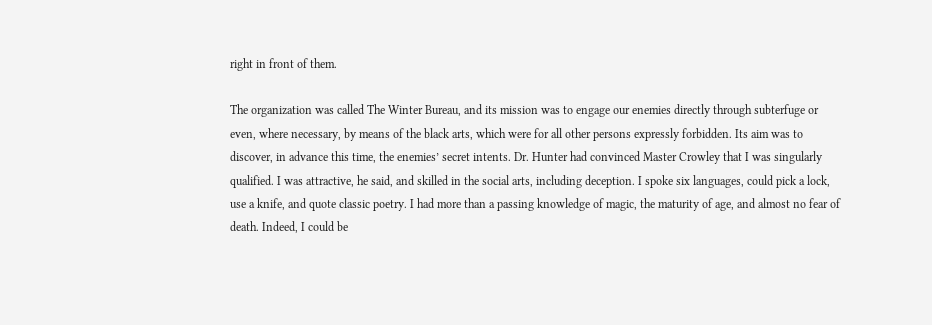right in front of them.

The organization was called The Winter Bureau, and its mission was to engage our enemies directly through subterfuge or even, where necessary, by means of the black arts, which were for all other persons expressly forbidden. Its aim was to discover, in advance this time, the enemies’ secret intents. Dr. Hunter had convinced Master Crowley that I was singularly qualified. I was attractive, he said, and skilled in the social arts, including deception. I spoke six languages, could pick a lock, use a knife, and quote classic poetry. I had more than a passing knowledge of magic, the maturity of age, and almost no fear of death. Indeed, I could be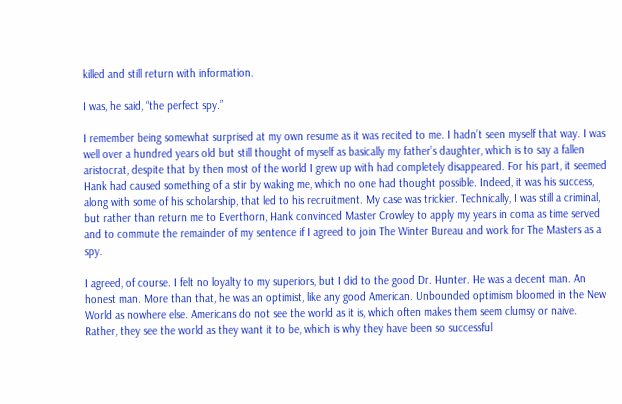killed and still return with information.

I was, he said, “the perfect spy.”

I remember being somewhat surprised at my own resume as it was recited to me. I hadn’t seen myself that way. I was well over a hundred years old but still thought of myself as basically my father’s daughter, which is to say a fallen aristocrat, despite that by then most of the world I grew up with had completely disappeared. For his part, it seemed Hank had caused something of a stir by waking me, which no one had thought possible. Indeed, it was his success, along with some of his scholarship, that led to his recruitment. My case was trickier. Technically, I was still a criminal, but rather than return me to Everthorn, Hank convinced Master Crowley to apply my years in coma as time served and to commute the remainder of my sentence if I agreed to join The Winter Bureau and work for The Masters as a spy.

I agreed, of course. I felt no loyalty to my superiors, but I did to the good Dr. Hunter. He was a decent man. An honest man. More than that, he was an optimist, like any good American. Unbounded optimism bloomed in the New World as nowhere else. Americans do not see the world as it is, which often makes them seem clumsy or naive. Rather, they see the world as they want it to be, which is why they have been so successful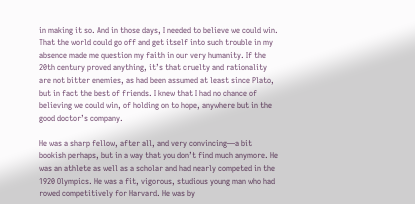in making it so. And in those days, I needed to believe we could win. That the world could go off and get itself into such trouble in my absence made me question my faith in our very humanity. If the 20th century proved anything, it’s that cruelty and rationality are not bitter enemies, as had been assumed at least since Plato, but in fact the best of friends. I knew that I had no chance of believing we could win, of holding on to hope, anywhere but in the good doctor’s company.

He was a sharp fellow, after all, and very convincing—a bit bookish perhaps, but in a way that you don’t find much anymore. He was an athlete as well as a scholar and had nearly competed in the 1920 Olympics. He was a fit, vigorous, studious young man who had rowed competitively for Harvard. He was by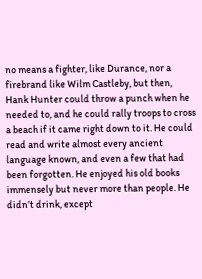no means a fighter, like Durance, nor a firebrand like Wilm Castleby, but then, Hank Hunter could throw a punch when he needed to, and he could rally troops to cross a beach if it came right down to it. He could read and write almost every ancient language known, and even a few that had been forgotten. He enjoyed his old books immensely but never more than people. He didn’t drink, except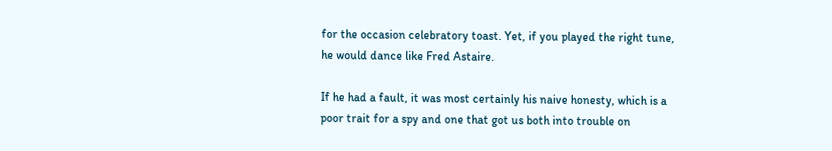for the occasion celebratory toast. Yet, if you played the right tune, he would dance like Fred Astaire.

If he had a fault, it was most certainly his naive honesty, which is a poor trait for a spy and one that got us both into trouble on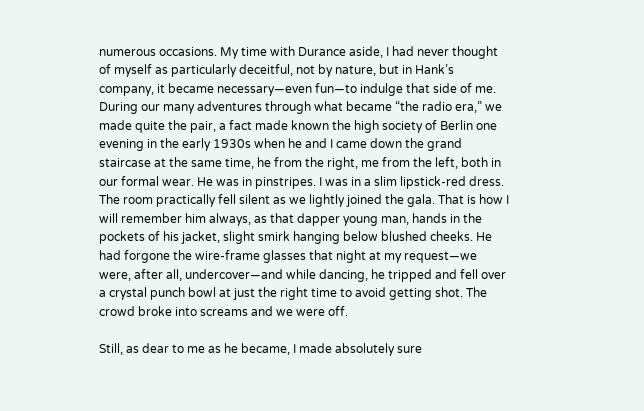numerous occasions. My time with Durance aside, I had never thought of myself as particularly deceitful, not by nature, but in Hank’s company, it became necessary—even fun—to indulge that side of me. During our many adventures through what became “the radio era,” we made quite the pair, a fact made known the high society of Berlin one evening in the early 1930s when he and I came down the grand staircase at the same time, he from the right, me from the left, both in our formal wear. He was in pinstripes. I was in a slim lipstick-red dress. The room practically fell silent as we lightly joined the gala. That is how I will remember him always, as that dapper young man, hands in the pockets of his jacket, slight smirk hanging below blushed cheeks. He had forgone the wire-frame glasses that night at my request—we were, after all, undercover—and while dancing, he tripped and fell over a crystal punch bowl at just the right time to avoid getting shot. The crowd broke into screams and we were off.

Still, as dear to me as he became, I made absolutely sure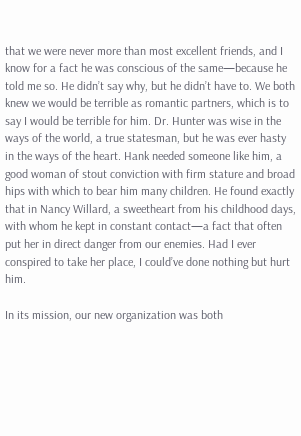that we were never more than most excellent friends, and I know for a fact he was conscious of the same—because he told me so. He didn’t say why, but he didn’t have to. We both knew we would be terrible as romantic partners, which is to say I would be terrible for him. Dr. Hunter was wise in the ways of the world, a true statesman, but he was ever hasty in the ways of the heart. Hank needed someone like him, a good woman of stout conviction with firm stature and broad hips with which to bear him many children. He found exactly that in Nancy Willard, a sweetheart from his childhood days, with whom he kept in constant contact—a fact that often put her in direct danger from our enemies. Had I ever conspired to take her place, I could’ve done nothing but hurt him.

In its mission, our new organization was both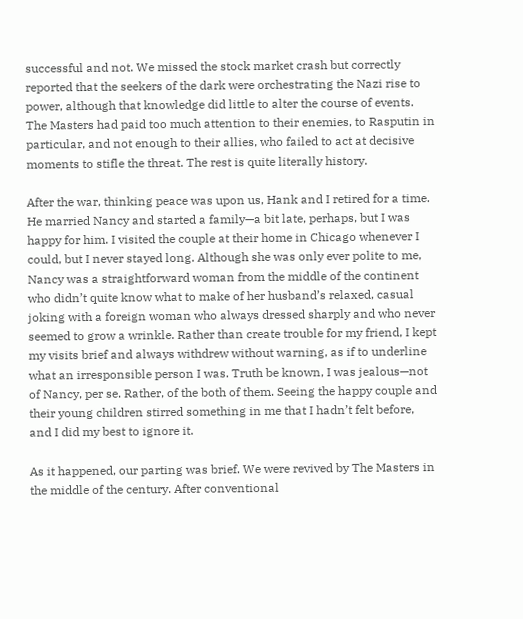successful and not. We missed the stock market crash but correctly reported that the seekers of the dark were orchestrating the Nazi rise to power, although that knowledge did little to alter the course of events. The Masters had paid too much attention to their enemies, to Rasputin in particular, and not enough to their allies, who failed to act at decisive moments to stifle the threat. The rest is quite literally history.

After the war, thinking peace was upon us, Hank and I retired for a time. He married Nancy and started a family—a bit late, perhaps, but I was happy for him. I visited the couple at their home in Chicago whenever I could, but I never stayed long. Although she was only ever polite to me, Nancy was a straightforward woman from the middle of the continent who didn’t quite know what to make of her husband’s relaxed, casual joking with a foreign woman who always dressed sharply and who never seemed to grow a wrinkle. Rather than create trouble for my friend, I kept my visits brief and always withdrew without warning, as if to underline what an irresponsible person I was. Truth be known, I was jealous—not of Nancy, per se. Rather, of the both of them. Seeing the happy couple and their young children stirred something in me that I hadn’t felt before, and I did my best to ignore it.

As it happened, our parting was brief. We were revived by The Masters in the middle of the century. After conventional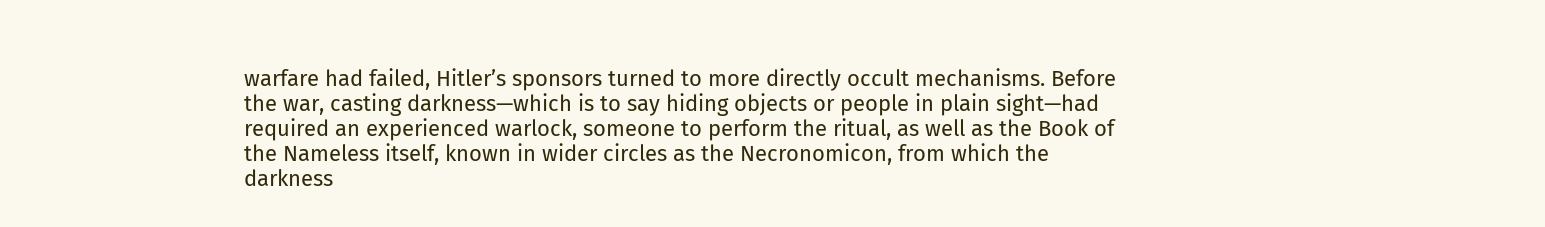warfare had failed, Hitler’s sponsors turned to more directly occult mechanisms. Before the war, casting darkness—which is to say hiding objects or people in plain sight—had required an experienced warlock, someone to perform the ritual, as well as the Book of the Nameless itself, known in wider circles as the Necronomicon, from which the darkness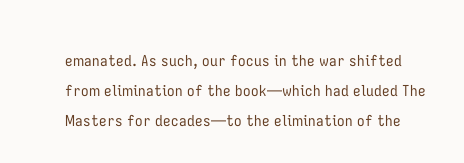emanated. As such, our focus in the war shifted from elimination of the book—which had eluded The Masters for decades—to the elimination of the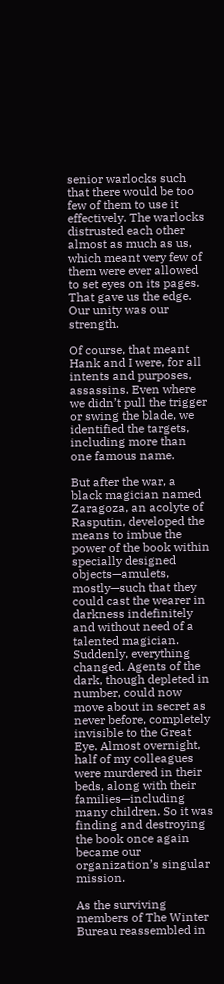senior warlocks such that there would be too few of them to use it effectively. The warlocks distrusted each other almost as much as us, which meant very few of them were ever allowed to set eyes on its pages. That gave us the edge. Our unity was our strength.

Of course, that meant Hank and I were, for all intents and purposes, assassins. Even where we didn’t pull the trigger or swing the blade, we identified the targets, including more than one famous name.

But after the war, a black magician named Zaragoza, an acolyte of Rasputin, developed the means to imbue the power of the book within specially designed objects—amulets, mostly—such that they could cast the wearer in darkness indefinitely and without need of a talented magician. Suddenly, everything changed. Agents of the dark, though depleted in number, could now move about in secret as never before, completely invisible to the Great Eye. Almost overnight, half of my colleagues were murdered in their beds, along with their families—including many children. So it was finding and destroying the book once again became our organization’s singular mission.

As the surviving members of The Winter Bureau reassembled in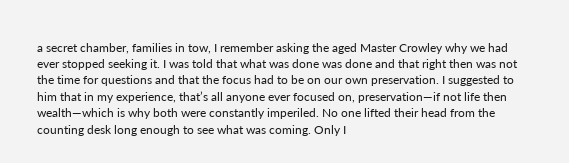a secret chamber, families in tow, I remember asking the aged Master Crowley why we had ever stopped seeking it. I was told that what was done was done and that right then was not the time for questions and that the focus had to be on our own preservation. I suggested to him that in my experience, that’s all anyone ever focused on, preservation—if not life then wealth—which is why both were constantly imperiled. No one lifted their head from the counting desk long enough to see what was coming. Only I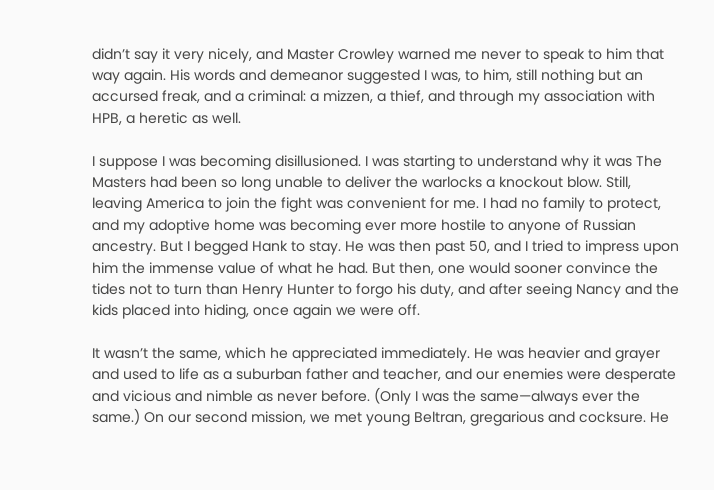didn’t say it very nicely, and Master Crowley warned me never to speak to him that way again. His words and demeanor suggested I was, to him, still nothing but an accursed freak, and a criminal: a mizzen, a thief, and through my association with HPB, a heretic as well.

I suppose I was becoming disillusioned. I was starting to understand why it was The Masters had been so long unable to deliver the warlocks a knockout blow. Still, leaving America to join the fight was convenient for me. I had no family to protect, and my adoptive home was becoming ever more hostile to anyone of Russian ancestry. But I begged Hank to stay. He was then past 50, and I tried to impress upon him the immense value of what he had. But then, one would sooner convince the tides not to turn than Henry Hunter to forgo his duty, and after seeing Nancy and the kids placed into hiding, once again we were off.

It wasn’t the same, which he appreciated immediately. He was heavier and grayer and used to life as a suburban father and teacher, and our enemies were desperate and vicious and nimble as never before. (Only I was the same—always ever the same.) On our second mission, we met young Beltran, gregarious and cocksure. He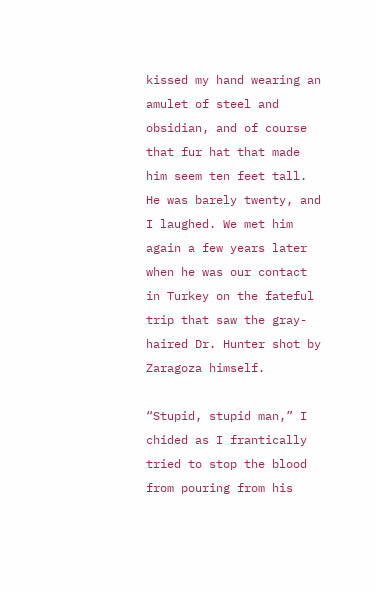kissed my hand wearing an amulet of steel and obsidian, and of course that fur hat that made him seem ten feet tall. He was barely twenty, and I laughed. We met him again a few years later when he was our contact in Turkey on the fateful trip that saw the gray-haired Dr. Hunter shot by Zaragoza himself.

“Stupid, stupid man,” I chided as I frantically tried to stop the blood from pouring from his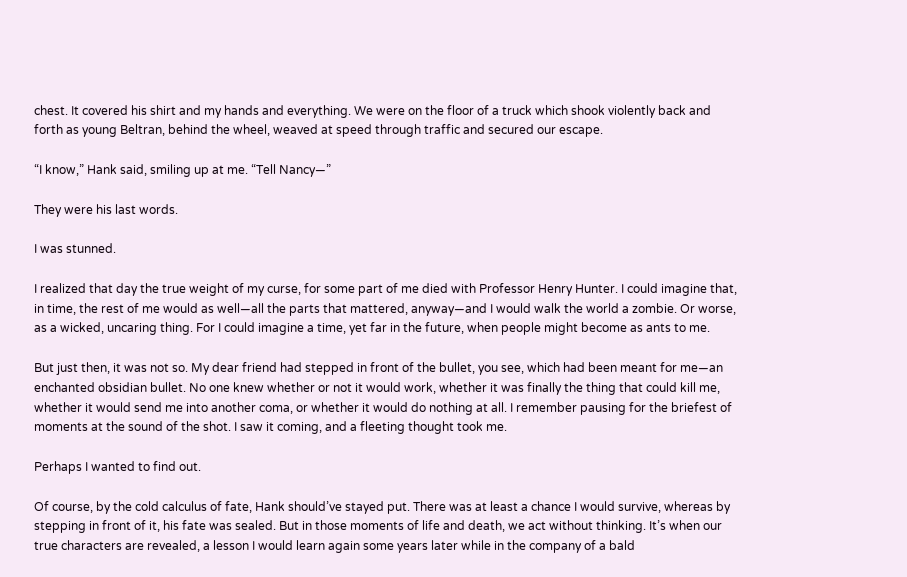chest. It covered his shirt and my hands and everything. We were on the floor of a truck which shook violently back and forth as young Beltran, behind the wheel, weaved at speed through traffic and secured our escape.

“I know,” Hank said, smiling up at me. “Tell Nancy—”

They were his last words.

I was stunned.

I realized that day the true weight of my curse, for some part of me died with Professor Henry Hunter. I could imagine that, in time, the rest of me would as well—all the parts that mattered, anyway—and I would walk the world a zombie. Or worse, as a wicked, uncaring thing. For I could imagine a time, yet far in the future, when people might become as ants to me.

But just then, it was not so. My dear friend had stepped in front of the bullet, you see, which had been meant for me—an enchanted obsidian bullet. No one knew whether or not it would work, whether it was finally the thing that could kill me, whether it would send me into another coma, or whether it would do nothing at all. I remember pausing for the briefest of moments at the sound of the shot. I saw it coming, and a fleeting thought took me.

Perhaps I wanted to find out.

Of course, by the cold calculus of fate, Hank should’ve stayed put. There was at least a chance I would survive, whereas by stepping in front of it, his fate was sealed. But in those moments of life and death, we act without thinking. It’s when our true characters are revealed, a lesson I would learn again some years later while in the company of a bald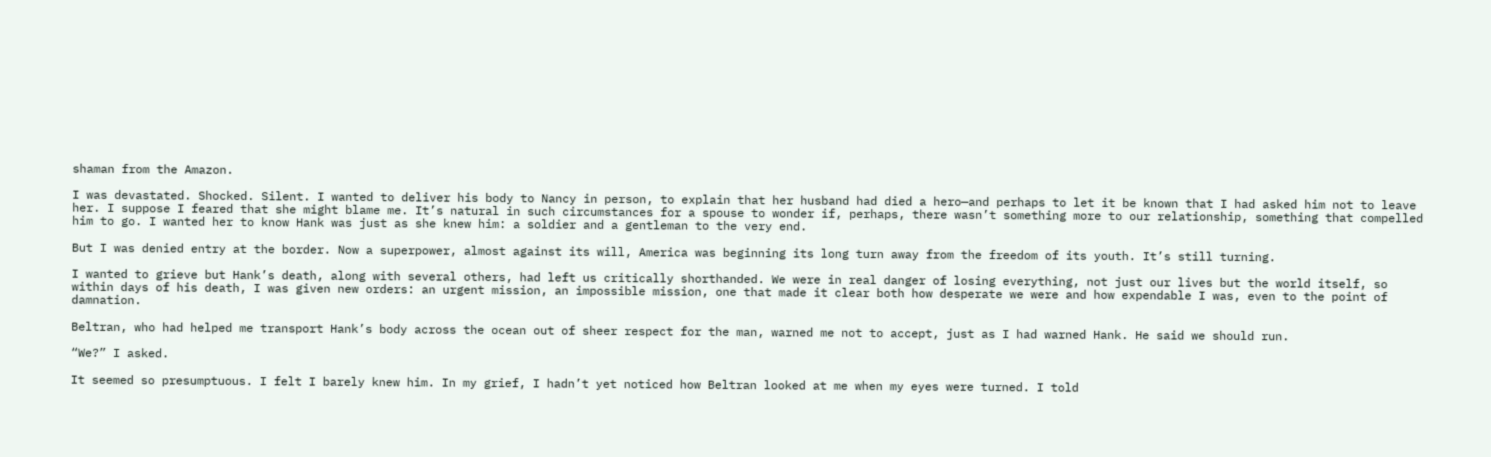shaman from the Amazon.

I was devastated. Shocked. Silent. I wanted to deliver his body to Nancy in person, to explain that her husband had died a hero—and perhaps to let it be known that I had asked him not to leave her. I suppose I feared that she might blame me. It’s natural in such circumstances for a spouse to wonder if, perhaps, there wasn’t something more to our relationship, something that compelled him to go. I wanted her to know Hank was just as she knew him: a soldier and a gentleman to the very end.

But I was denied entry at the border. Now a superpower, almost against its will, America was beginning its long turn away from the freedom of its youth. It’s still turning.

I wanted to grieve but Hank’s death, along with several others, had left us critically shorthanded. We were in real danger of losing everything, not just our lives but the world itself, so within days of his death, I was given new orders: an urgent mission, an impossible mission, one that made it clear both how desperate we were and how expendable I was, even to the point of damnation.

Beltran, who had helped me transport Hank’s body across the ocean out of sheer respect for the man, warned me not to accept, just as I had warned Hank. He said we should run.

“We?” I asked.

It seemed so presumptuous. I felt I barely knew him. In my grief, I hadn’t yet noticed how Beltran looked at me when my eyes were turned. I told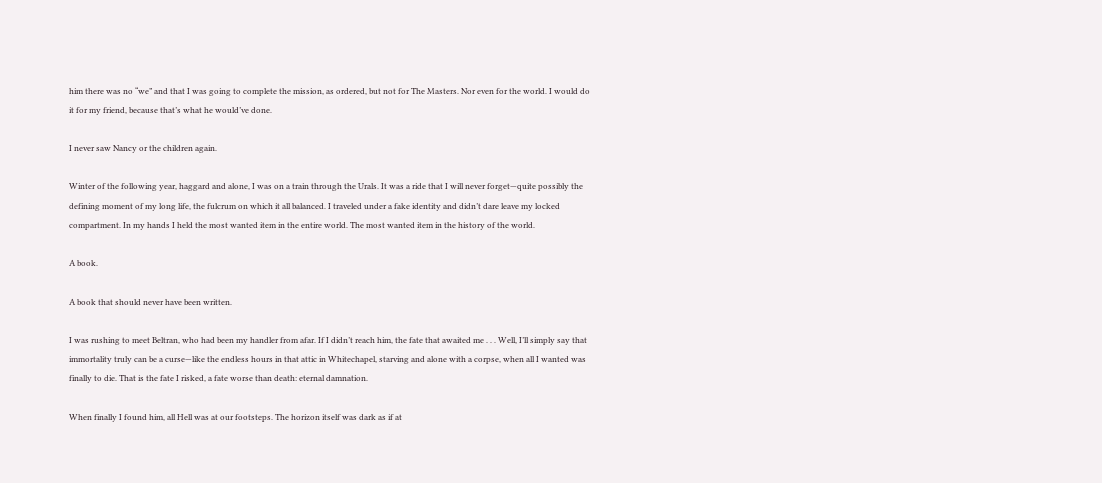him there was no “we” and that I was going to complete the mission, as ordered, but not for The Masters. Nor even for the world. I would do it for my friend, because that’s what he would’ve done.

I never saw Nancy or the children again.

Winter of the following year, haggard and alone, I was on a train through the Urals. It was a ride that I will never forget—quite possibly the defining moment of my long life, the fulcrum on which it all balanced. I traveled under a fake identity and didn’t dare leave my locked compartment. In my hands I held the most wanted item in the entire world. The most wanted item in the history of the world.

A book.

A book that should never have been written.

I was rushing to meet Beltran, who had been my handler from afar. If I didn’t reach him, the fate that awaited me . . . Well, I’ll simply say that immortality truly can be a curse—like the endless hours in that attic in Whitechapel, starving and alone with a corpse, when all I wanted was finally to die. That is the fate I risked, a fate worse than death: eternal damnation.

When finally I found him, all Hell was at our footsteps. The horizon itself was dark as if at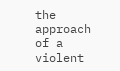the approach of a violent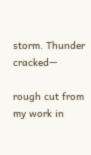storm. Thunder cracked—

rough cut from my work in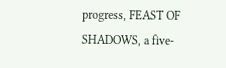progress, FEAST OF SHADOWS, a five-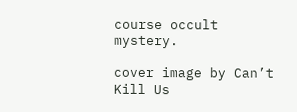course occult mystery.

cover image by Can’t Kill Us